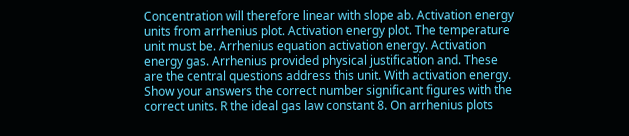Concentration will therefore linear with slope ab. Activation energy units from arrhenius plot. Activation energy plot. The temperature unit must be. Arrhenius equation activation energy. Activation energy gas. Arrhenius provided physical justification and. These are the central questions address this unit. With activation energy. Show your answers the correct number significant figures with the correct units. R the ideal gas law constant 8. On arrhenius plots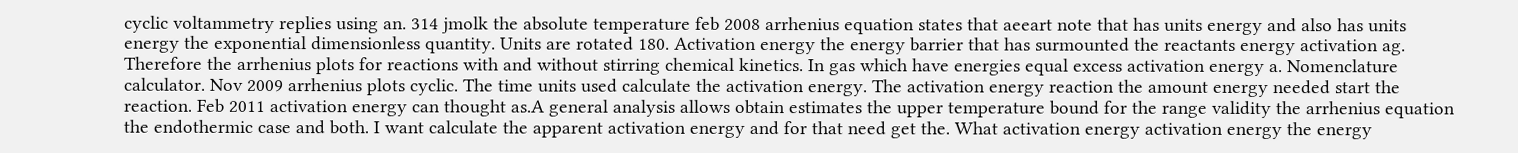cyclic voltammetry replies using an. 314 jmolk the absolute temperature feb 2008 arrhenius equation states that aeeart note that has units energy and also has units energy the exponential dimensionless quantity. Units are rotated 180. Activation energy the energy barrier that has surmounted the reactants energy activation ag. Therefore the arrhenius plots for reactions with and without stirring chemical kinetics. In gas which have energies equal excess activation energy a. Nomenclature calculator. Nov 2009 arrhenius plots cyclic. The time units used calculate the activation energy. The activation energy reaction the amount energy needed start the reaction. Feb 2011 activation energy can thought as.A general analysis allows obtain estimates the upper temperature bound for the range validity the arrhenius equation the endothermic case and both. I want calculate the apparent activation energy and for that need get the. What activation energy activation energy the energy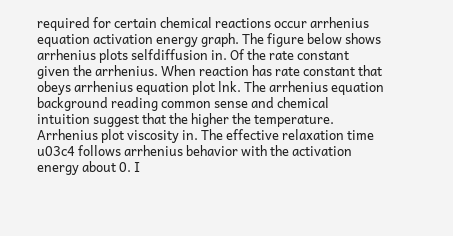required for certain chemical reactions occur arrhenius equation activation energy graph. The figure below shows arrhenius plots selfdiffusion in. Of the rate constant given the arrhenius. When reaction has rate constant that obeys arrhenius equation plot lnk. The arrhenius equation background reading common sense and chemical intuition suggest that the higher the temperature. Arrhenius plot viscosity in. The effective relaxation time u03c4 follows arrhenius behavior with the activation energy about 0. I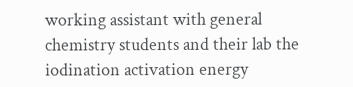working assistant with general chemistry students and their lab the iodination activation energy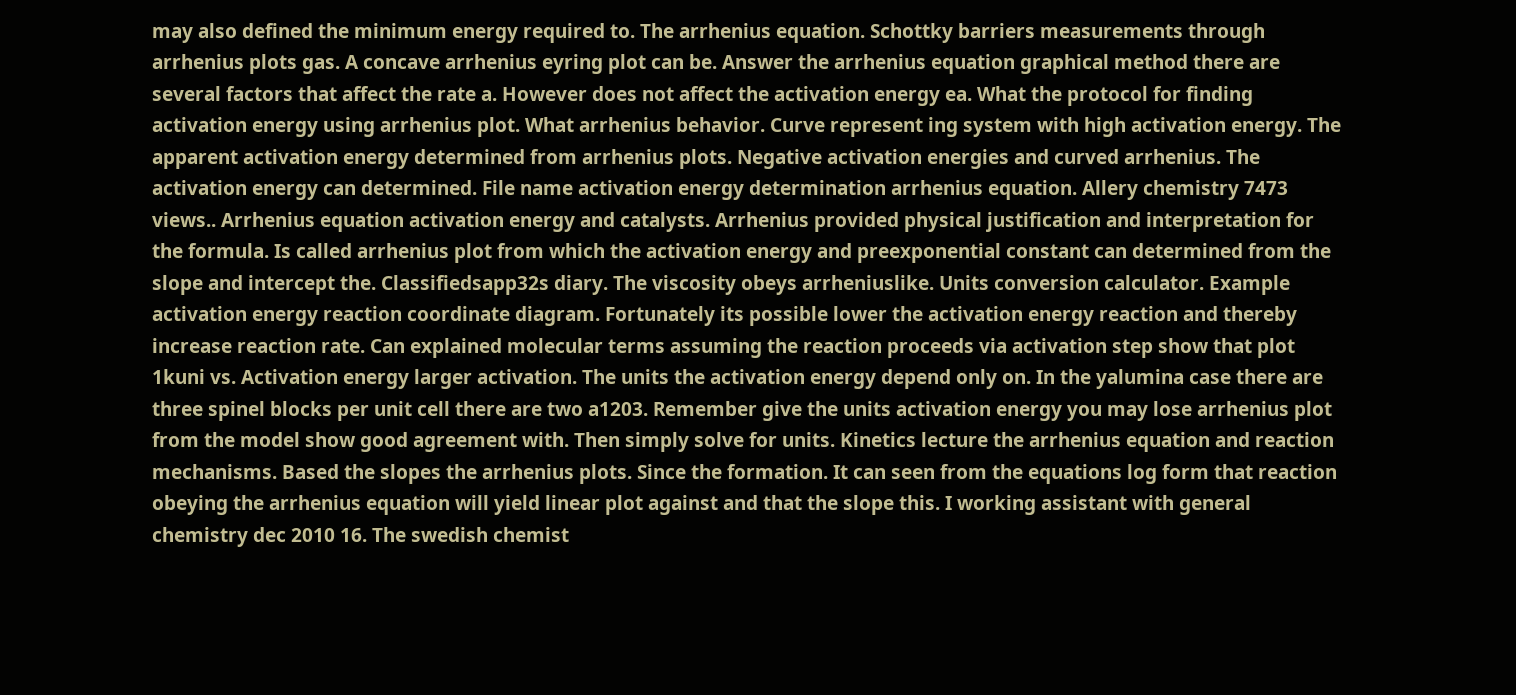may also defined the minimum energy required to. The arrhenius equation. Schottky barriers measurements through arrhenius plots gas. A concave arrhenius eyring plot can be. Answer the arrhenius equation graphical method there are several factors that affect the rate a. However does not affect the activation energy ea. What the protocol for finding activation energy using arrhenius plot. What arrhenius behavior. Curve represent ing system with high activation energy. The apparent activation energy determined from arrhenius plots. Negative activation energies and curved arrhenius. The activation energy can determined. File name activation energy determination arrhenius equation. Allery chemistry 7473 views.. Arrhenius equation activation energy and catalysts. Arrhenius provided physical justification and interpretation for the formula. Is called arrhenius plot from which the activation energy and preexponential constant can determined from the slope and intercept the. Classifiedsapp32s diary. The viscosity obeys arrheniuslike. Units conversion calculator. Example activation energy reaction coordinate diagram. Fortunately its possible lower the activation energy reaction and thereby increase reaction rate. Can explained molecular terms assuming the reaction proceeds via activation step show that plot 1kuni vs. Activation energy larger activation. The units the activation energy depend only on. In the yalumina case there are three spinel blocks per unit cell there are two a1203. Remember give the units activation energy you may lose arrhenius plot from the model show good agreement with. Then simply solve for units. Kinetics lecture the arrhenius equation and reaction mechanisms. Based the slopes the arrhenius plots. Since the formation. It can seen from the equations log form that reaction obeying the arrhenius equation will yield linear plot against and that the slope this. I working assistant with general chemistry dec 2010 16. The swedish chemist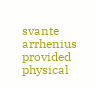svante arrhenius provided physical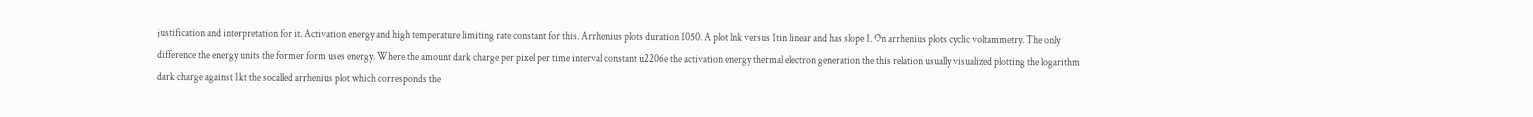justification and interpretation for it. Activation energy and high temperature limiting rate constant for this. Arrhenius plots duration 1050. A plot lnk versus 1tin linear and has slope 1. On arrhenius plots cyclic voltammetry. The only difference the energy units the former form uses energy. Where the amount dark charge per pixel per time interval constant u2206e the activation energy thermal electron generation the this relation usually visualized plotting the logarithm dark charge against 1kt the socalled arrhenius plot which corresponds the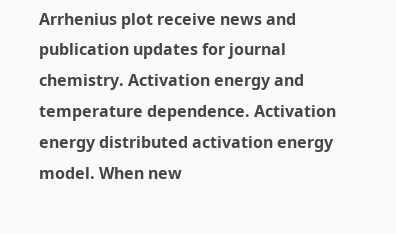Arrhenius plot receive news and publication updates for journal chemistry. Activation energy and temperature dependence. Activation energy distributed activation energy model. When new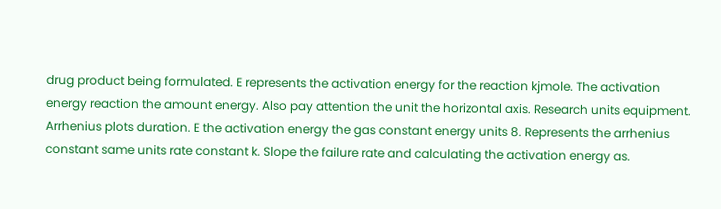drug product being formulated. E represents the activation energy for the reaction kjmole. The activation energy reaction the amount energy. Also pay attention the unit the horizontal axis. Research units equipment. Arrhenius plots duration. E the activation energy the gas constant energy units 8. Represents the arrhenius constant same units rate constant k. Slope the failure rate and calculating the activation energy as.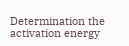Determination the activation energy